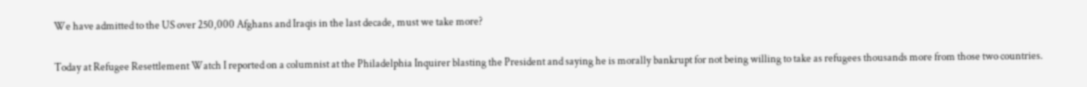We have admitted to the US over 250,000 Afghans and Iraqis in the last decade, must we take more?

Today at Refugee Resettlement Watch I reported on a columnist at the Philadelphia Inquirer blasting the President and saying he is morally bankrupt for not being willing to take as refugees thousands more from those two countries.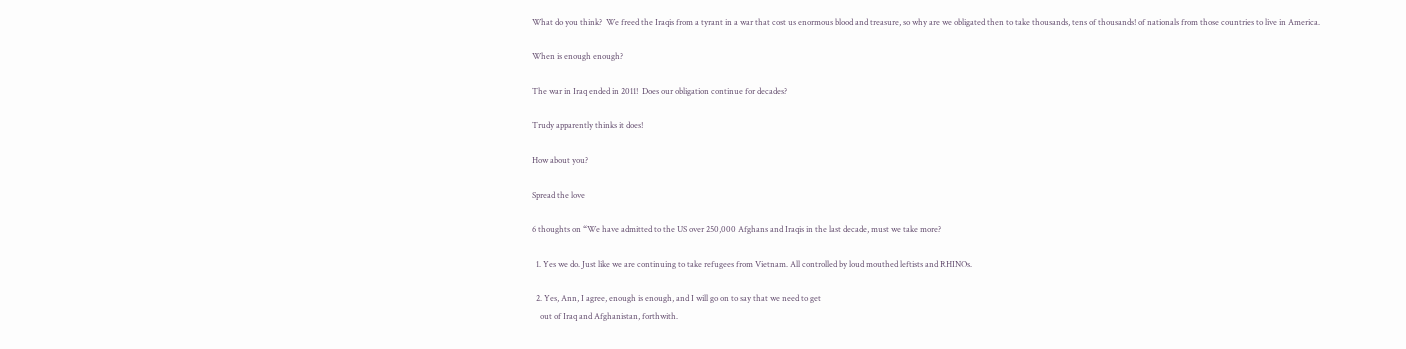What do you think?  We freed the Iraqis from a tyrant in a war that cost us enormous blood and treasure, so why are we obligated then to take thousands, tens of thousands! of nationals from those countries to live in America.

When is enough enough?

The war in Iraq ended in 2011!  Does our obligation continue for decades?

Trudy apparently thinks it does!

How about you?

Spread the love

6 thoughts on “We have admitted to the US over 250,000 Afghans and Iraqis in the last decade, must we take more?

  1. Yes we do. Just like we are continuing to take refugees from Vietnam. All controlled by loud mouthed leftists and RHINOs.

  2. Yes, Ann, I agree, enough is enough, and I will go on to say that we need to get
    out of Iraq and Afghanistan, forthwith.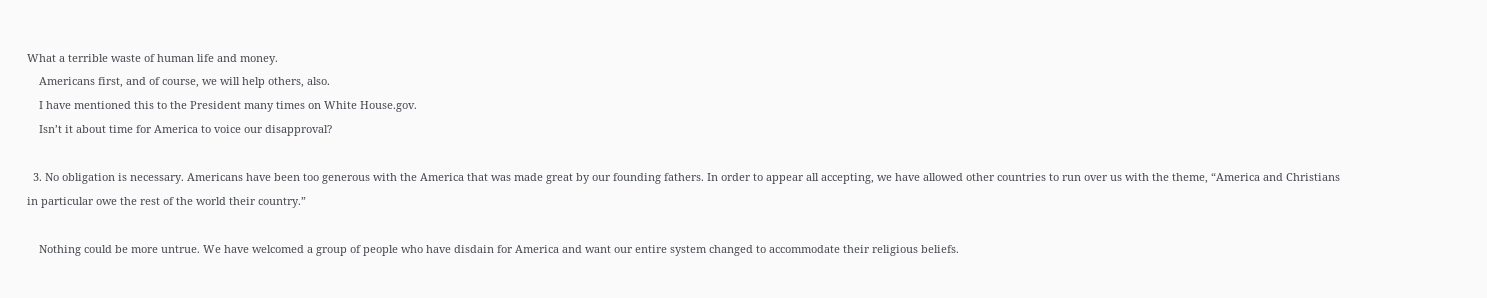What a terrible waste of human life and money.
    Americans first, and of course, we will help others, also.
    I have mentioned this to the President many times on White House.gov.
    Isn’t it about time for America to voice our disapproval?

  3. No obligation is necessary. Americans have been too generous with the America that was made great by our founding fathers. In order to appear all accepting, we have allowed other countries to run over us with the theme, “America and Christians in particular owe the rest of the world their country.”

    Nothing could be more untrue. We have welcomed a group of people who have disdain for America and want our entire system changed to accommodate their religious beliefs.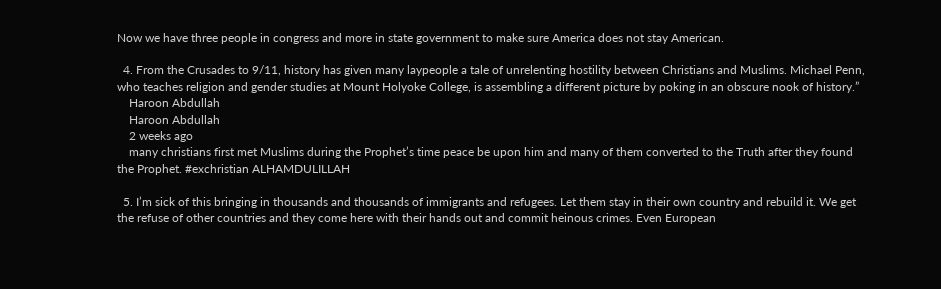Now we have three people in congress and more in state government to make sure America does not stay American.

  4. From the Crusades to 9/11, history has given many laypeople a tale of unrelenting hostility between Christians and Muslims. Michael Penn, who teaches religion and gender studies at Mount Holyoke College, is assembling a different picture by poking in an obscure nook of history.”
    Haroon Abdullah
    Haroon Abdullah
    2 weeks ago
    many christians first met Muslims during the Prophet’s time peace be upon him and many of them converted to the Truth after they found the Prophet. #exchristian ALHAMDULILLAH

  5. I’m sick of this bringing in thousands and thousands of immigrants and refugees. Let them stay in their own country and rebuild it. We get the refuse of other countries and they come here with their hands out and commit heinous crimes. Even European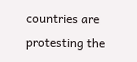countries are protesting the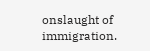onslaught of immigration.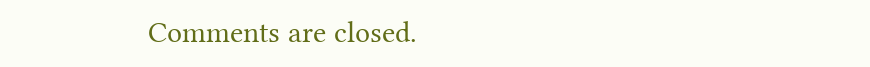Comments are closed.